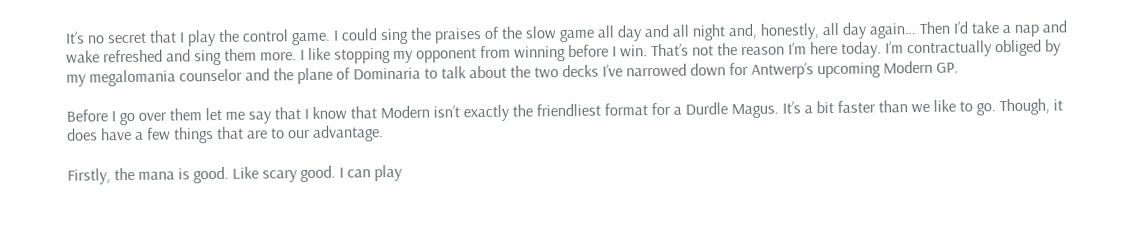It’s no secret that I play the control game. I could sing the praises of the slow game all day and all night and, honestly, all day again… Then I’d take a nap and wake refreshed and sing them more. I like stopping my opponent from winning before I win. That’s not the reason I’m here today. I’m contractually obliged by my megalomania counselor and the plane of Dominaria to talk about the two decks I’ve narrowed down for Antwerp’s upcoming Modern GP.

Before I go over them let me say that I know that Modern isn’t exactly the friendliest format for a Durdle Magus. It’s a bit faster than we like to go. Though, it does have a few things that are to our advantage.

Firstly, the mana is good. Like scary good. I can play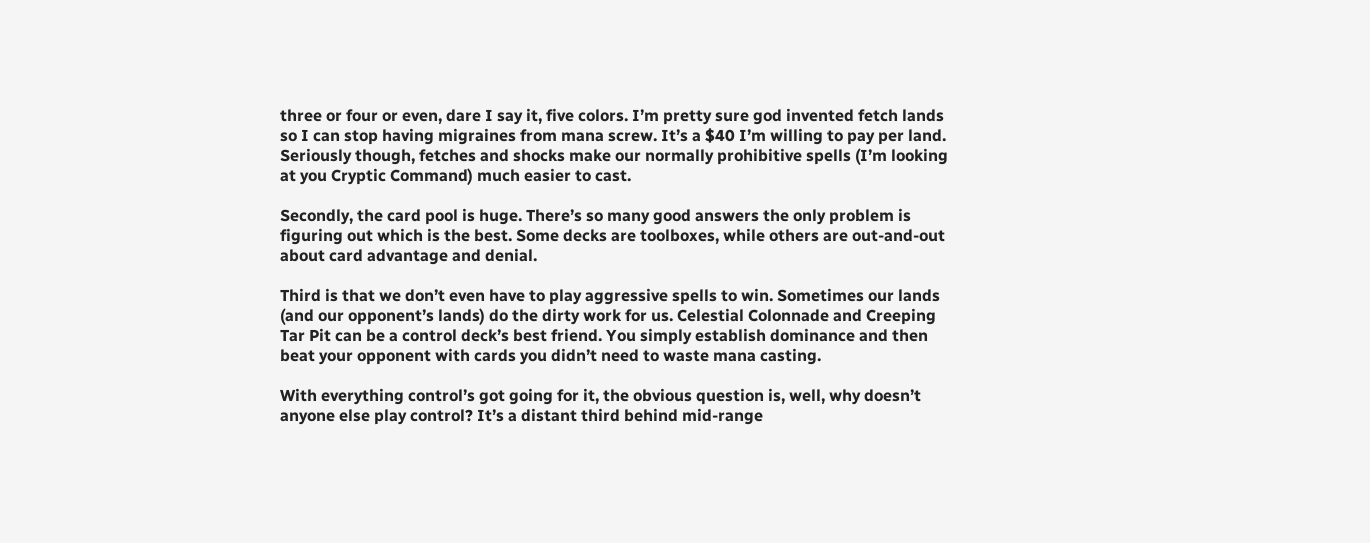three or four or even, dare I say it, five colors. I’m pretty sure god invented fetch lands so I can stop having migraines from mana screw. It’s a $40 I’m willing to pay per land. Seriously though, fetches and shocks make our normally prohibitive spells (I’m looking at you Cryptic Command) much easier to cast.

Secondly, the card pool is huge. There’s so many good answers the only problem is figuring out which is the best. Some decks are toolboxes, while others are out-and-out about card advantage and denial.

Third is that we don’t even have to play aggressive spells to win. Sometimes our lands (and our opponent’s lands) do the dirty work for us. Celestial Colonnade and Creeping Tar Pit can be a control deck’s best friend. You simply establish dominance and then beat your opponent with cards you didn’t need to waste mana casting.

With everything control’s got going for it, the obvious question is, well, why doesn’t anyone else play control? It’s a distant third behind mid-range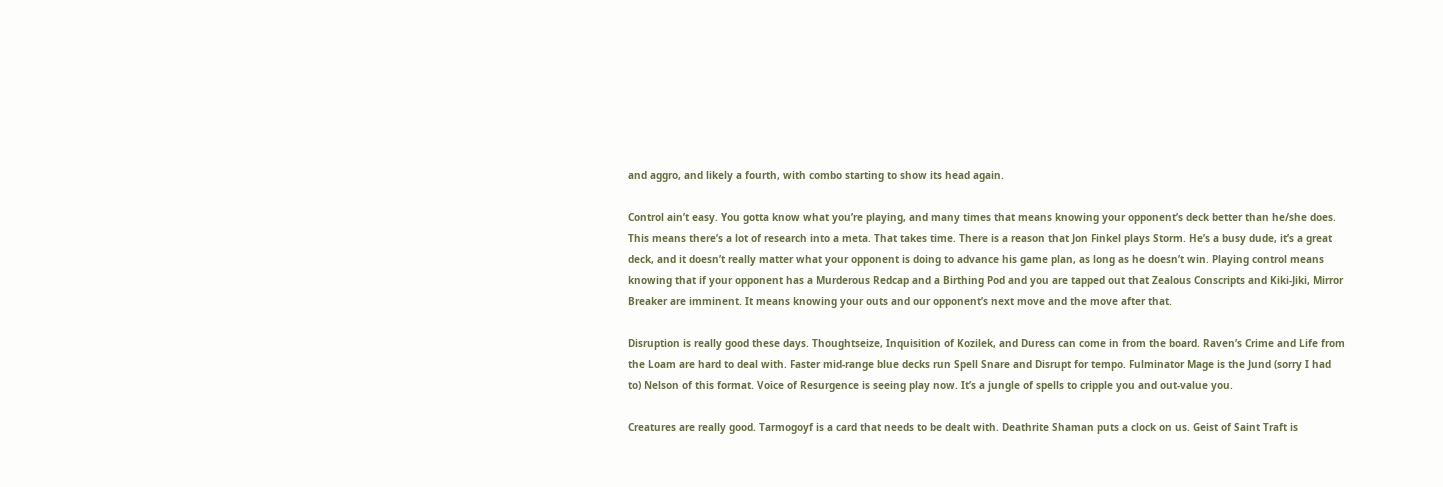and aggro, and likely a fourth, with combo starting to show its head again.

Control ain’t easy. You gotta know what you’re playing, and many times that means knowing your opponent’s deck better than he/she does. This means there’s a lot of research into a meta. That takes time. There is a reason that Jon Finkel plays Storm. He’s a busy dude, it’s a great deck, and it doesn’t really matter what your opponent is doing to advance his game plan, as long as he doesn’t win. Playing control means knowing that if your opponent has a Murderous Redcap and a Birthing Pod and you are tapped out that Zealous Conscripts and Kiki-Jiki, Mirror Breaker are imminent. It means knowing your outs and our opponent’s next move and the move after that.

Disruption is really good these days. Thoughtseize, Inquisition of Kozilek, and Duress can come in from the board. Raven’s Crime and Life from the Loam are hard to deal with. Faster mid-range blue decks run Spell Snare and Disrupt for tempo. Fulminator Mage is the Jund (sorry I had to) Nelson of this format. Voice of Resurgence is seeing play now. It’s a jungle of spells to cripple you and out-value you.

Creatures are really good. Tarmogoyf is a card that needs to be dealt with. Deathrite Shaman puts a clock on us. Geist of Saint Traft is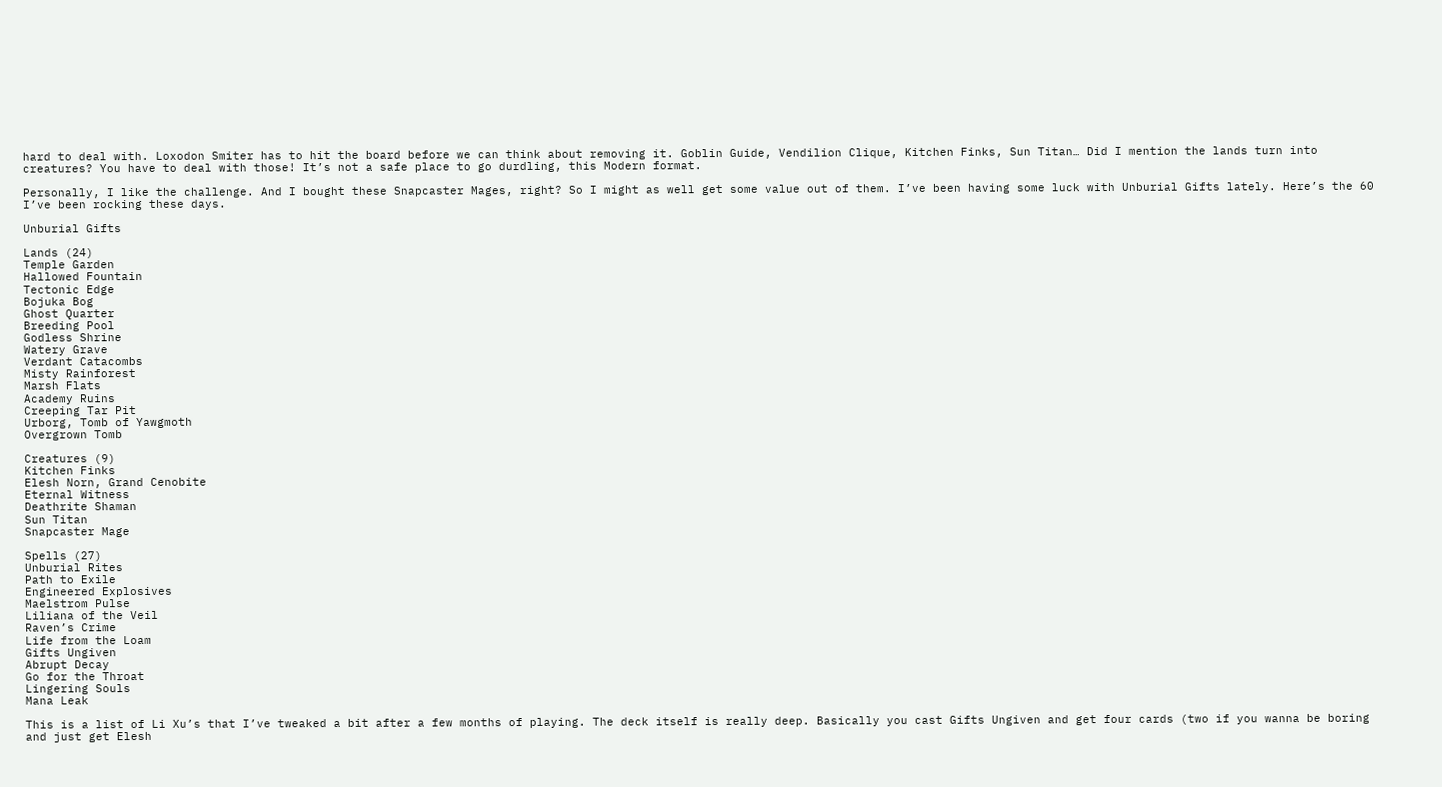hard to deal with. Loxodon Smiter has to hit the board before we can think about removing it. Goblin Guide, Vendilion Clique, Kitchen Finks, Sun Titan… Did I mention the lands turn into creatures? You have to deal with those! It’s not a safe place to go durdling, this Modern format.

Personally, I like the challenge. And I bought these Snapcaster Mages, right? So I might as well get some value out of them. I’ve been having some luck with Unburial Gifts lately. Here’s the 60 I’ve been rocking these days.

Unburial Gifts

Lands (24)
Temple Garden
Hallowed Fountain
Tectonic Edge
Bojuka Bog
Ghost Quarter
Breeding Pool
Godless Shrine
Watery Grave
Verdant Catacombs
Misty Rainforest
Marsh Flats
Academy Ruins
Creeping Tar Pit
Urborg, Tomb of Yawgmoth
Overgrown Tomb

Creatures (9)
Kitchen Finks
Elesh Norn, Grand Cenobite
Eternal Witness
Deathrite Shaman
Sun Titan
Snapcaster Mage

Spells (27)
Unburial Rites
Path to Exile
Engineered Explosives
Maelstrom Pulse
Liliana of the Veil
Raven’s Crime
Life from the Loam
Gifts Ungiven
Abrupt Decay
Go for the Throat
Lingering Souls
Mana Leak

This is a list of Li Xu’s that I’ve tweaked a bit after a few months of playing. The deck itself is really deep. Basically you cast Gifts Ungiven and get four cards (two if you wanna be boring and just get Elesh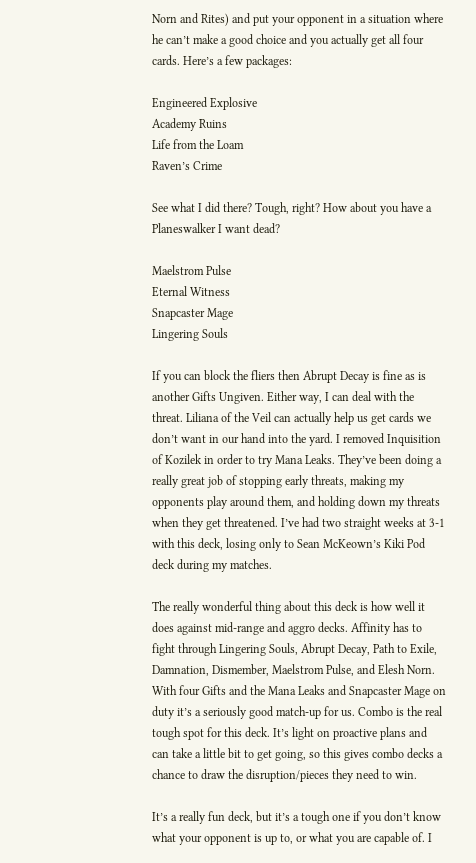Norn and Rites) and put your opponent in a situation where he can’t make a good choice and you actually get all four cards. Here’s a few packages:

Engineered Explosive
Academy Ruins
Life from the Loam
Raven’s Crime

See what I did there? Tough, right? How about you have a Planeswalker I want dead?

Maelstrom Pulse
Eternal Witness
Snapcaster Mage
Lingering Souls

If you can block the fliers then Abrupt Decay is fine as is another Gifts Ungiven. Either way, I can deal with the threat. Liliana of the Veil can actually help us get cards we don’t want in our hand into the yard. I removed Inquisition of Kozilek in order to try Mana Leaks. They’ve been doing a really great job of stopping early threats, making my opponents play around them, and holding down my threats when they get threatened. I’ve had two straight weeks at 3-1 with this deck, losing only to Sean McKeown’s Kiki Pod deck during my matches.

The really wonderful thing about this deck is how well it does against mid-range and aggro decks. Affinity has to fight through Lingering Souls, Abrupt Decay, Path to Exile, Damnation, Dismember, Maelstrom Pulse, and Elesh Norn. With four Gifts and the Mana Leaks and Snapcaster Mage on duty it’s a seriously good match-up for us. Combo is the real tough spot for this deck. It’s light on proactive plans and can take a little bit to get going, so this gives combo decks a chance to draw the disruption/pieces they need to win.

It’s a really fun deck, but it’s a tough one if you don’t know what your opponent is up to, or what you are capable of. I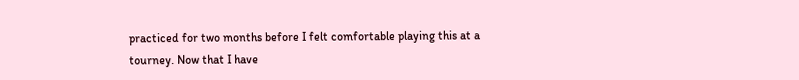practiced for two months before I felt comfortable playing this at a tourney. Now that I have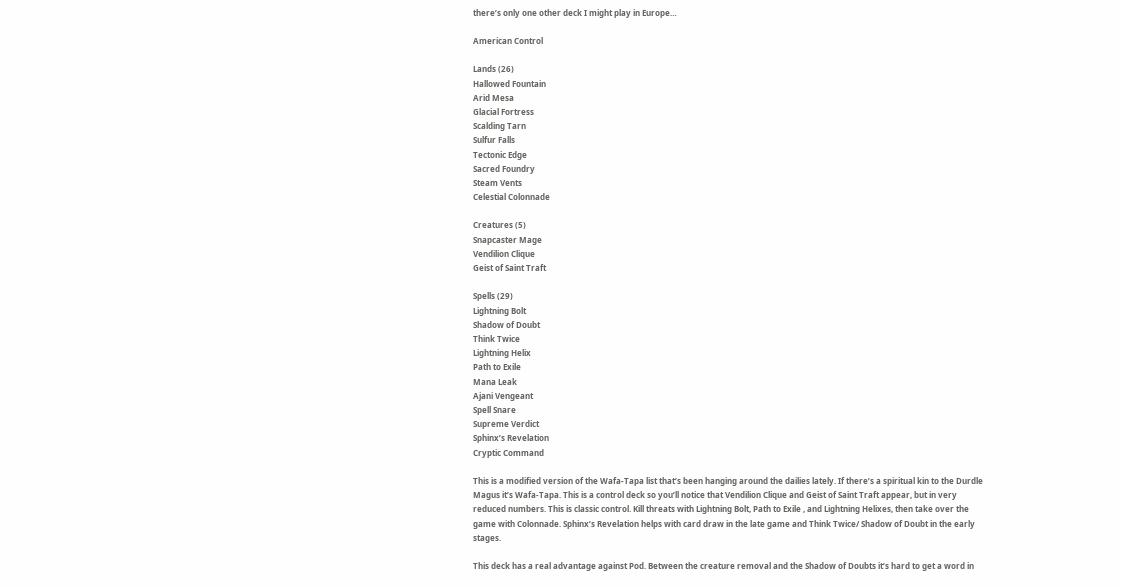there’s only one other deck I might play in Europe…

American Control

Lands (26)
Hallowed Fountain
Arid Mesa
Glacial Fortress
Scalding Tarn
Sulfur Falls
Tectonic Edge
Sacred Foundry
Steam Vents
Celestial Colonnade

Creatures (5)
Snapcaster Mage
Vendilion Clique
Geist of Saint Traft

Spells (29)
Lightning Bolt
Shadow of Doubt
Think Twice
Lightning Helix
Path to Exile
Mana Leak
Ajani Vengeant
Spell Snare
Supreme Verdict
Sphinx’s Revelation
Cryptic Command

This is a modified version of the Wafa-Tapa list that’s been hanging around the dailies lately. If there’s a spiritual kin to the Durdle Magus it’s Wafa-Tapa. This is a control deck so you’ll notice that Vendilion Clique and Geist of Saint Traft appear, but in very reduced numbers. This is classic control. Kill threats with Lightning Bolt, Path to Exile , and Lightning Helixes, then take over the game with Colonnade. Sphinx’s Revelation helps with card draw in the late game and Think Twice/ Shadow of Doubt in the early stages.

This deck has a real advantage against Pod. Between the creature removal and the Shadow of Doubts it’s hard to get a word in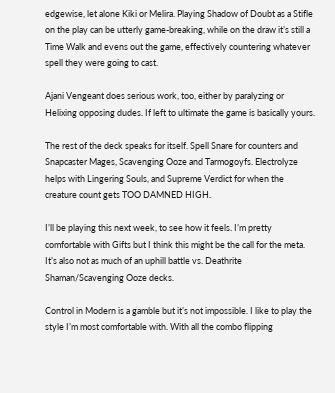edgewise, let alone Kiki or Melira. Playing Shadow of Doubt as a Stifle on the play can be utterly game-breaking, while on the draw it’s still a Time Walk and evens out the game, effectively countering whatever spell they were going to cast.

Ajani Vengeant does serious work, too, either by paralyzing or Helixing opposing dudes. If left to ultimate the game is basically yours.

The rest of the deck speaks for itself. Spell Snare for counters and Snapcaster Mages, Scavenging Ooze and Tarmogoyfs. Electrolyze helps with Lingering Souls, and Supreme Verdict for when the creature count gets TOO DAMNED HIGH.

I’ll be playing this next week, to see how it feels. I’m pretty comfortable with Gifts but I think this might be the call for the meta. It’s also not as much of an uphill battle vs. Deathrite Shaman/Scavenging Ooze decks.

Control in Modern is a gamble but it’s not impossible. I like to play the style I’m most comfortable with. With all the combo flipping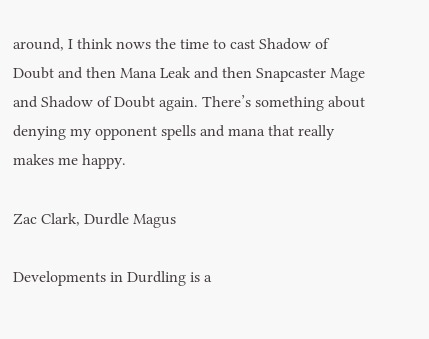around, I think nows the time to cast Shadow of Doubt and then Mana Leak and then Snapcaster Mage and Shadow of Doubt again. There’s something about denying my opponent spells and mana that really makes me happy.

Zac Clark, Durdle Magus

Developments in Durdling is a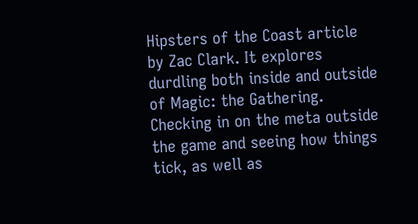Hipsters of the Coast article by Zac Clark. It explores durdling both inside and outside of Magic: the Gathering. Checking in on the meta outside the game and seeing how things tick, as well as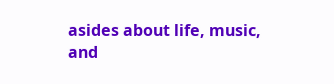asides about life, music, and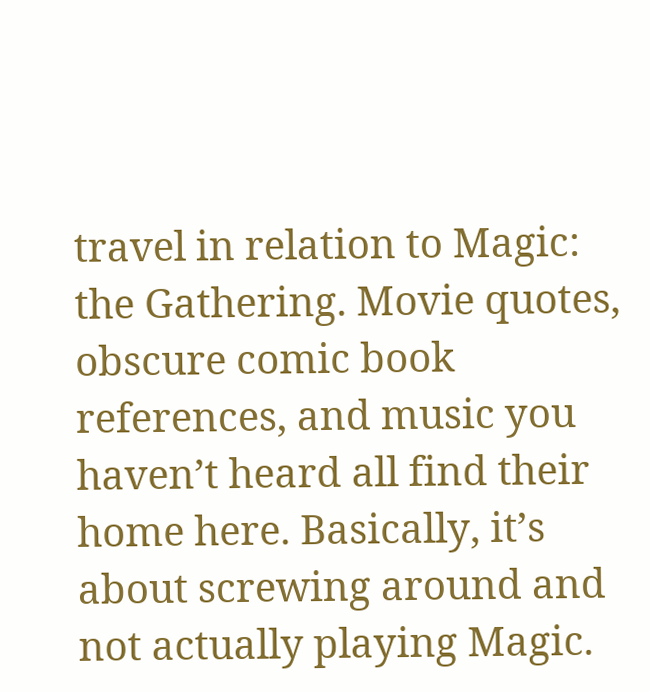travel in relation to Magic: the Gathering. Movie quotes, obscure comic book references, and music you haven’t heard all find their home here. Basically, it’s about screwing around and not actually playing Magic.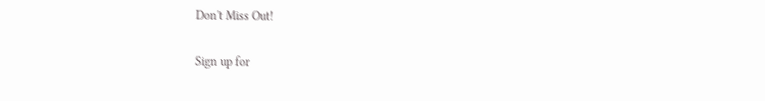Don't Miss Out!

Sign up for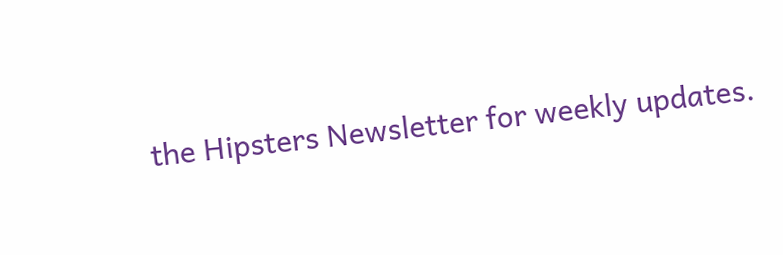the Hipsters Newsletter for weekly updates.